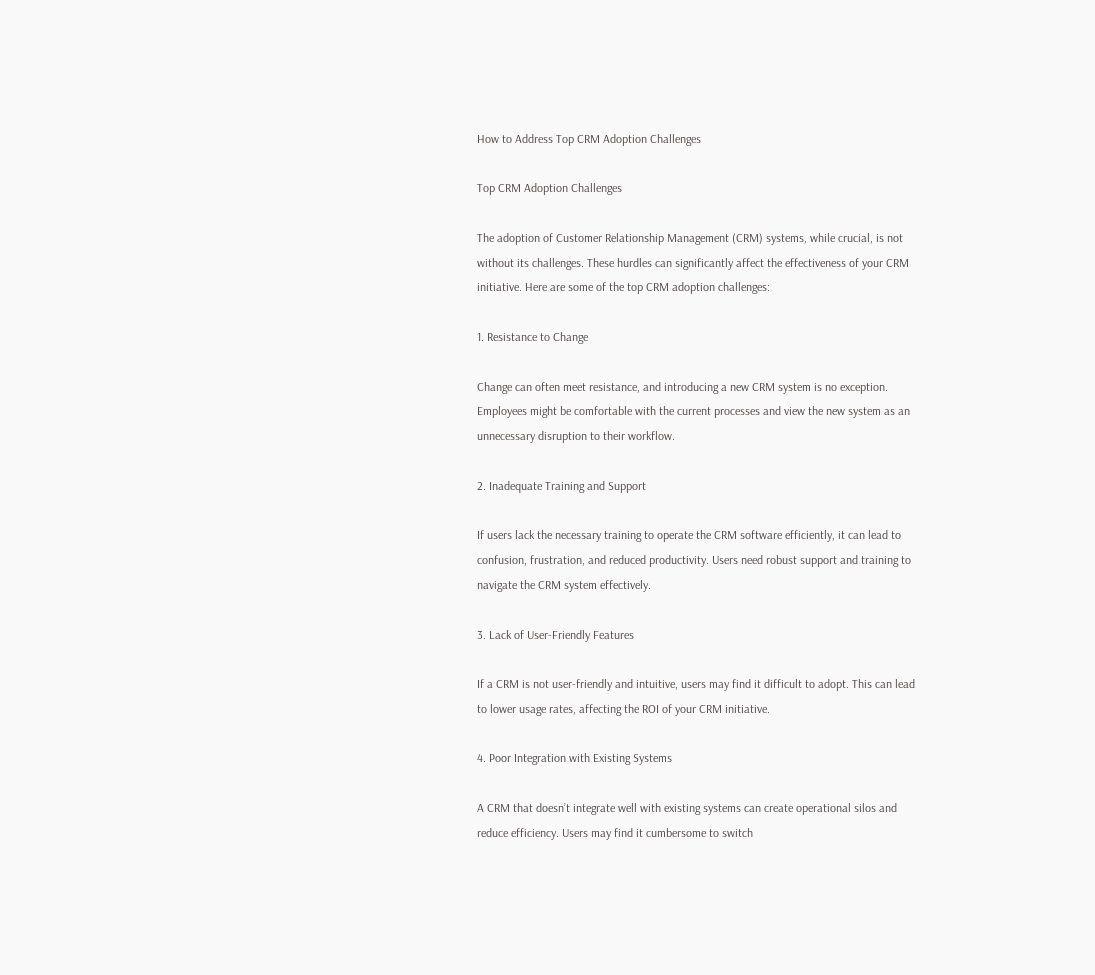How to Address Top CRM Adoption Challenges

Top CRM Adoption Challenges

The adoption of Customer Relationship Management (CRM) systems, while crucial, is not without its challenges. These hurdles can significantly affect the effectiveness of your CRM initiative. Here are some of the top CRM adoption challenges:

1. Resistance to Change

Change can often meet resistance, and introducing a new CRM system is no exception. Employees might be comfortable with the current processes and view the new system as an unnecessary disruption to their workflow.

2. Inadequate Training and Support

If users lack the necessary training to operate the CRM software efficiently, it can lead to confusion, frustration, and reduced productivity. Users need robust support and training to navigate the CRM system effectively.

3. Lack of User-Friendly Features

If a CRM is not user-friendly and intuitive, users may find it difficult to adopt. This can lead to lower usage rates, affecting the ROI of your CRM initiative.

4. Poor Integration with Existing Systems

A CRM that doesn’t integrate well with existing systems can create operational silos and reduce efficiency. Users may find it cumbersome to switch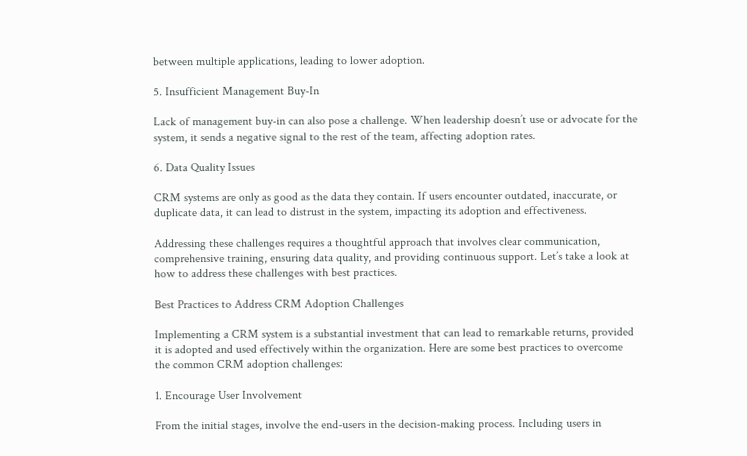between multiple applications, leading to lower adoption.

5. Insufficient Management Buy-In

Lack of management buy-in can also pose a challenge. When leadership doesn’t use or advocate for the system, it sends a negative signal to the rest of the team, affecting adoption rates.

6. Data Quality Issues

CRM systems are only as good as the data they contain. If users encounter outdated, inaccurate, or duplicate data, it can lead to distrust in the system, impacting its adoption and effectiveness.

Addressing these challenges requires a thoughtful approach that involves clear communication, comprehensive training, ensuring data quality, and providing continuous support. Let’s take a look at how to address these challenges with best practices.

Best Practices to Address CRM Adoption Challenges

Implementing a CRM system is a substantial investment that can lead to remarkable returns, provided it is adopted and used effectively within the organization. Here are some best practices to overcome the common CRM adoption challenges:

1. Encourage User Involvement

From the initial stages, involve the end-users in the decision-making process. Including users in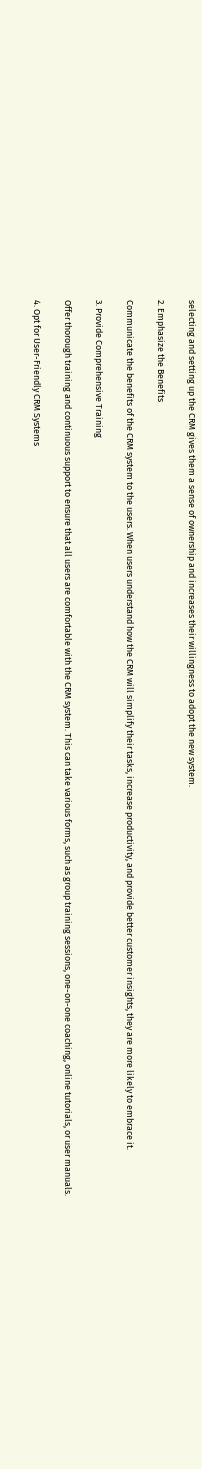selecting and setting up the CRM gives them a sense of ownership and increases their willingness to adopt the new system.

2. Emphasize the Benefits

Communicate the benefits of the CRM system to the users. When users understand how the CRM will simplify their tasks, increase productivity, and provide better customer insights, they are more likely to embrace it.

3. Provide Comprehensive Training

Offer thorough training and continuous support to ensure that all users are comfortable with the CRM system. This can take various forms, such as group training sessions, one-on-one coaching, online tutorials, or user manuals.

4. Opt for User-Friendly CRM Systems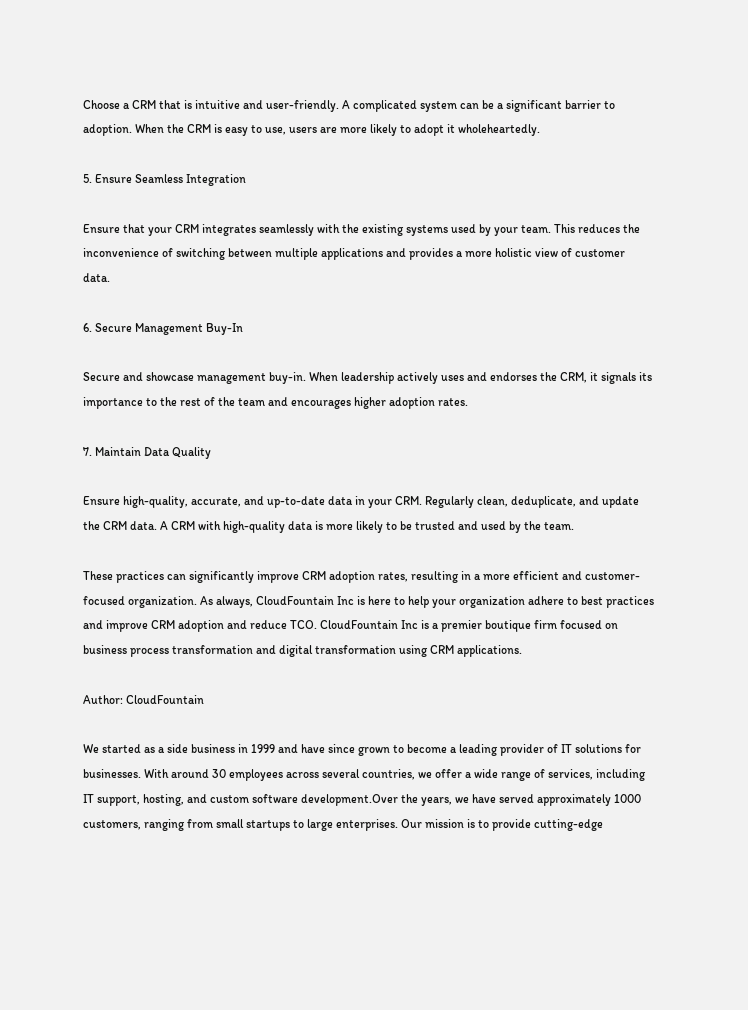Choose a CRM that is intuitive and user-friendly. A complicated system can be a significant barrier to adoption. When the CRM is easy to use, users are more likely to adopt it wholeheartedly.

5. Ensure Seamless Integration

Ensure that your CRM integrates seamlessly with the existing systems used by your team. This reduces the inconvenience of switching between multiple applications and provides a more holistic view of customer data.

6. Secure Management Buy-In

Secure and showcase management buy-in. When leadership actively uses and endorses the CRM, it signals its importance to the rest of the team and encourages higher adoption rates.

7. Maintain Data Quality

Ensure high-quality, accurate, and up-to-date data in your CRM. Regularly clean, deduplicate, and update the CRM data. A CRM with high-quality data is more likely to be trusted and used by the team.

These practices can significantly improve CRM adoption rates, resulting in a more efficient and customer-focused organization. As always, CloudFountain Inc is here to help your organization adhere to best practices and improve CRM adoption and reduce TCO. CloudFountain Inc is a premier boutique firm focused on business process transformation and digital transformation using CRM applications.

Author: CloudFountain

We started as a side business in 1999 and have since grown to become a leading provider of IT solutions for businesses. With around 30 employees across several countries, we offer a wide range of services, including IT support, hosting, and custom software development.Over the years, we have served approximately 1000 customers, ranging from small startups to large enterprises. Our mission is to provide cutting-edge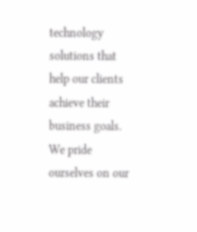technology solutions that help our clients achieve their business goals. We pride ourselves on our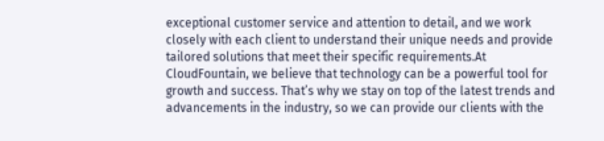exceptional customer service and attention to detail, and we work closely with each client to understand their unique needs and provide tailored solutions that meet their specific requirements.At CloudFountain, we believe that technology can be a powerful tool for growth and success. That’s why we stay on top of the latest trends and advancements in the industry, so we can provide our clients with the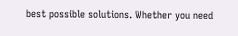best possible solutions. Whether you need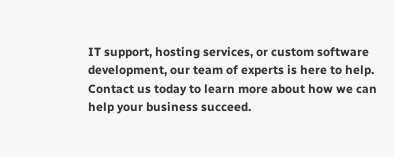IT support, hosting services, or custom software development, our team of experts is here to help. Contact us today to learn more about how we can help your business succeed.